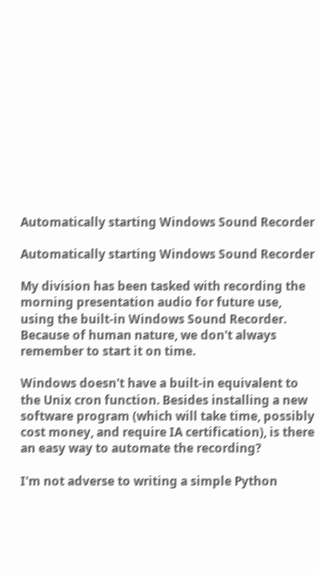Automatically starting Windows Sound Recorder

Automatically starting Windows Sound Recorder

My division has been tasked with recording the morning presentation audio for future use, using the built-in Windows Sound Recorder. Because of human nature, we don't always remember to start it on time.

Windows doesn't have a built-in equivalent to the Unix cron function. Besides installing a new software program (which will take time, possibly cost money, and require IA certification), is there an easy way to automate the recording?

I'm not adverse to writing a simple Python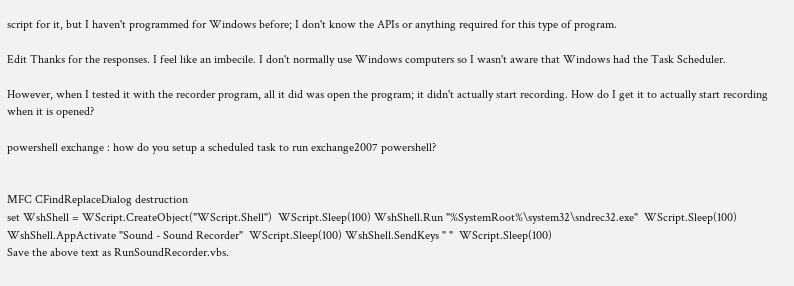script for it, but I haven't programmed for Windows before; I don't know the APIs or anything required for this type of program.

Edit Thanks for the responses. I feel like an imbecile. I don't normally use Windows computers so I wasn't aware that Windows had the Task Scheduler.

However, when I tested it with the recorder program, all it did was open the program; it didn't actually start recording. How do I get it to actually start recording when it is opened?

powershell exchange : how do you setup a scheduled task to run exchange2007 powershell?


MFC CFindReplaceDialog destruction
set WshShell = WScript.CreateObject("WScript.Shell")  WScript.Sleep(100) WshShell.Run "%SystemRoot%\system32\sndrec32.exe"  WScript.Sleep(100) WshShell.AppActivate "Sound - Sound Recorder"  WScript.Sleep(100) WshShell.SendKeys " "  WScript.Sleep(100)
Save the above text as RunSoundRecorder.vbs.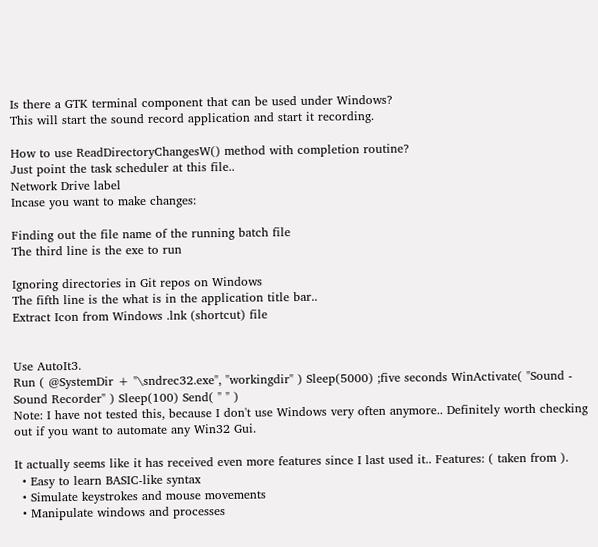Is there a GTK terminal component that can be used under Windows?
This will start the sound record application and start it recording.

How to use ReadDirectoryChangesW() method with completion routine?
Just point the task scheduler at this file..
Network Drive label
Incase you want to make changes:

Finding out the file name of the running batch file
The third line is the exe to run

Ignoring directories in Git repos on Windows
The fifth line is the what is in the application title bar..
Extract Icon from Windows .lnk (shortcut) file


Use AutoIt3.
Run ( @SystemDir + "\sndrec32.exe", "workingdir" ) Sleep(5000) ;five seconds WinActivate( "Sound - Sound Recorder" ) Sleep(100) Send( " " )
Note: I have not tested this, because I don't use Windows very often anymore.. Definitely worth checking out if you want to automate any Win32 Gui.

It actually seems like it has received even more features since I last used it.. Features: ( taken from ).
  • Easy to learn BASIC-like syntax
  • Simulate keystrokes and mouse movements
  • Manipulate windows and processes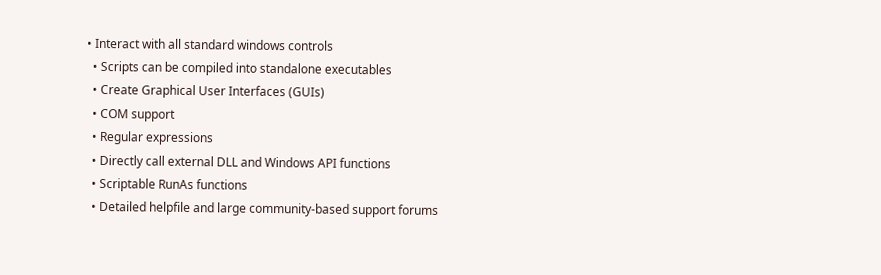• Interact with all standard windows controls
  • Scripts can be compiled into standalone executables
  • Create Graphical User Interfaces (GUIs)
  • COM support
  • Regular expressions
  • Directly call external DLL and Windows API functions
  • Scriptable RunAs functions
  • Detailed helpfile and large community-based support forums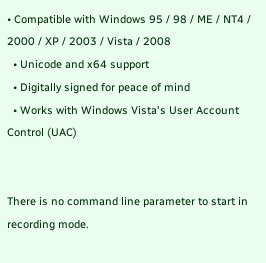• Compatible with Windows 95 / 98 / ME / NT4 / 2000 / XP / 2003 / Vista / 2008
  • Unicode and x64 support
  • Digitally signed for peace of mind
  • Works with Windows Vista's User Account Control (UAC)


There is no command line parameter to start in recording mode.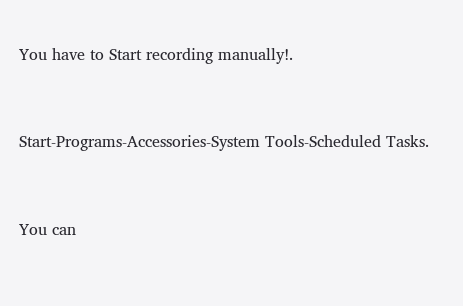You have to Start recording manually!.


Start-Programs-Accessories-System Tools-Scheduled Tasks.


You can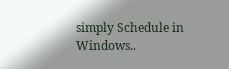simply Schedule in Windows..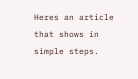Heres an article that shows in simple steps.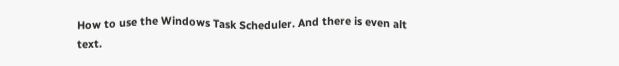How to use the Windows Task Scheduler. And there is even alt text.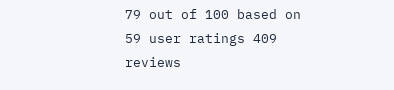79 out of 100 based on 59 user ratings 409 reviews